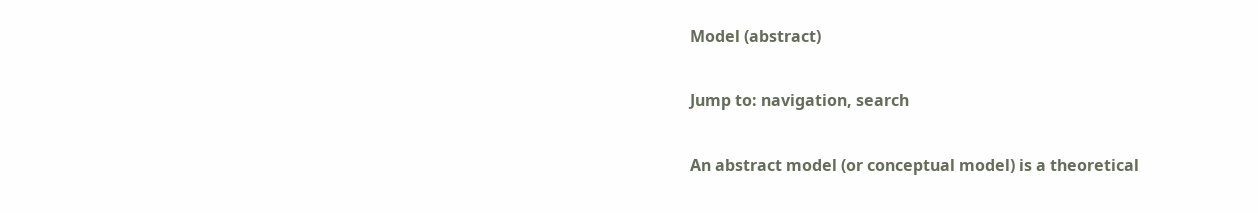Model (abstract)

Jump to: navigation, search

An abstract model (or conceptual model) is a theoretical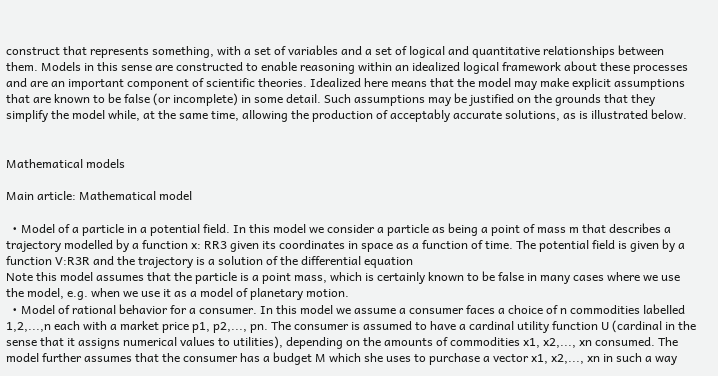construct that represents something, with a set of variables and a set of logical and quantitative relationships between them. Models in this sense are constructed to enable reasoning within an idealized logical framework about these processes and are an important component of scientific theories. Idealized here means that the model may make explicit assumptions that are known to be false (or incomplete) in some detail. Such assumptions may be justified on the grounds that they simplify the model while, at the same time, allowing the production of acceptably accurate solutions, as is illustrated below.


Mathematical models

Main article: Mathematical model

  • Model of a particle in a potential field. In this model we consider a particle as being a point of mass m that describes a trajectory modelled by a function x: RR3 given its coordinates in space as a function of time. The potential field is given by a function V:R3R and the trajectory is a solution of the differential equation
Note this model assumes that the particle is a point mass, which is certainly known to be false in many cases where we use the model, e.g. when we use it as a model of planetary motion.
  • Model of rational behavior for a consumer. In this model we assume a consumer faces a choice of n commodities labelled 1,2,...,n each with a market price p1, p2,..., pn. The consumer is assumed to have a cardinal utility function U (cardinal in the sense that it assigns numerical values to utilities), depending on the amounts of commodities x1, x2,..., xn consumed. The model further assumes that the consumer has a budget M which she uses to purchase a vector x1, x2,..., xn in such a way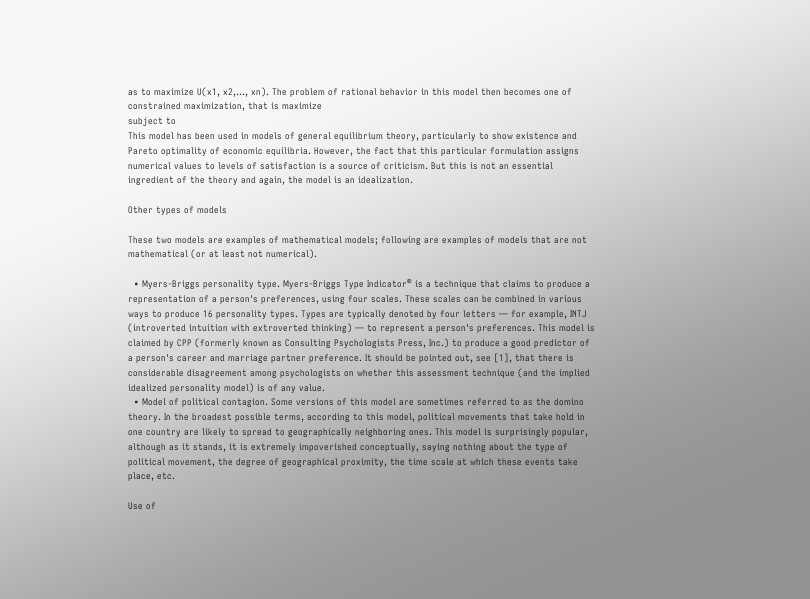as to maximize U(x1, x2,..., xn). The problem of rational behavior in this model then becomes one of constrained maximization, that is maximize
subject to
This model has been used in models of general equilibrium theory, particularly to show existence and Pareto optimality of economic equilibria. However, the fact that this particular formulation assigns numerical values to levels of satisfaction is a source of criticism. But this is not an essential ingredient of the theory and again, the model is an idealization.

Other types of models

These two models are examples of mathematical models; following are examples of models that are not mathematical (or at least not numerical).

  • Myers-Briggs personality type. Myers-Briggs Type Indicator® is a technique that claims to produce a representation of a person's preferences, using four scales. These scales can be combined in various ways to produce 16 personality types. Types are typically denoted by four letters — for example, INTJ (introverted intuition with extroverted thinking) — to represent a person's preferences. This model is claimed by CPP (formerly known as Consulting Psychologists Press, Inc.) to produce a good predictor of a person's career and marriage partner preference. It should be pointed out, see [1], that there is considerable disagreement among psychologists on whether this assessment technique (and the implied idealized personality model) is of any value.
  • Model of political contagion. Some versions of this model are sometimes referred to as the domino theory. In the broadest possible terms, according to this model, political movements that take hold in one country are likely to spread to geographically neighboring ones. This model is surprisingly popular, although as it stands, it is extremely impoverished conceptually, saying nothing about the type of political movement, the degree of geographical proximity, the time scale at which these events take place, etc.

Use of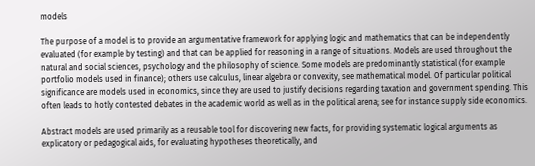models

The purpose of a model is to provide an argumentative framework for applying logic and mathematics that can be independently evaluated (for example by testing) and that can be applied for reasoning in a range of situations. Models are used throughout the natural and social sciences, psychology and the philosophy of science. Some models are predominantly statistical (for example portfolio models used in finance); others use calculus, linear algebra or convexity, see mathematical model. Of particular political significance are models used in economics, since they are used to justify decisions regarding taxation and government spending. This often leads to hotly contested debates in the academic world as well as in the political arena; see for instance supply side economics.

Abstract models are used primarily as a reusable tool for discovering new facts, for providing systematic logical arguments as explicatory or pedagogical aids, for evaluating hypotheses theoretically, and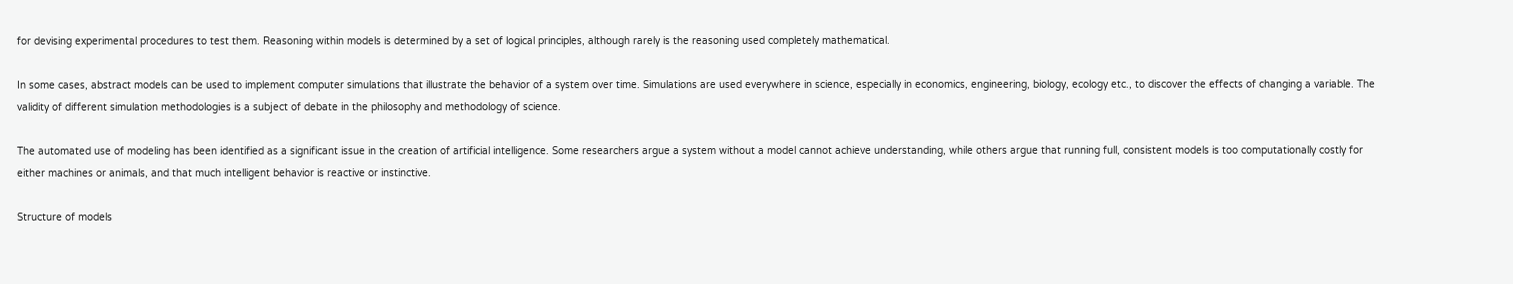for devising experimental procedures to test them. Reasoning within models is determined by a set of logical principles, although rarely is the reasoning used completely mathematical.

In some cases, abstract models can be used to implement computer simulations that illustrate the behavior of a system over time. Simulations are used everywhere in science, especially in economics, engineering, biology, ecology etc., to discover the effects of changing a variable. The validity of different simulation methodologies is a subject of debate in the philosophy and methodology of science.

The automated use of modeling has been identified as a significant issue in the creation of artificial intelligence. Some researchers argue a system without a model cannot achieve understanding, while others argue that running full, consistent models is too computationally costly for either machines or animals, and that much intelligent behavior is reactive or instinctive.

Structure of models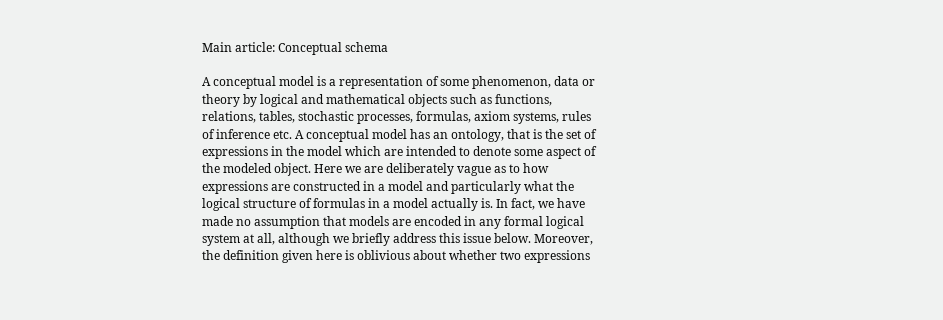Main article: Conceptual schema

A conceptual model is a representation of some phenomenon, data or theory by logical and mathematical objects such as functions, relations, tables, stochastic processes, formulas, axiom systems, rules of inference etc. A conceptual model has an ontology, that is the set of expressions in the model which are intended to denote some aspect of the modeled object. Here we are deliberately vague as to how expressions are constructed in a model and particularly what the logical structure of formulas in a model actually is. In fact, we have made no assumption that models are encoded in any formal logical system at all, although we briefly address this issue below. Moreover, the definition given here is oblivious about whether two expressions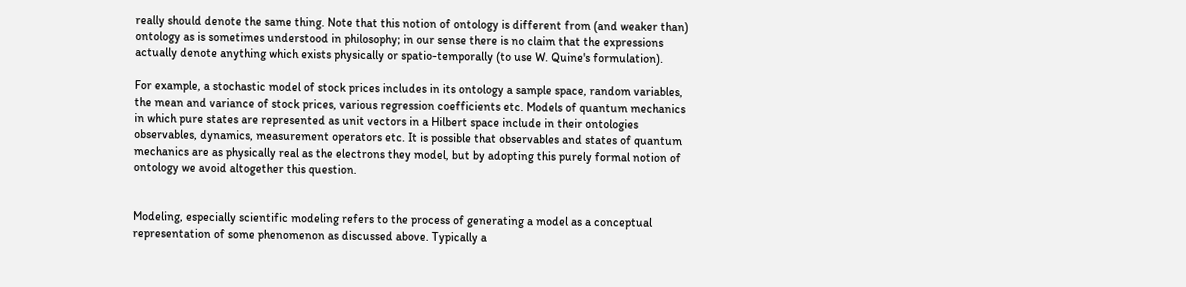really should denote the same thing. Note that this notion of ontology is different from (and weaker than) ontology as is sometimes understood in philosophy; in our sense there is no claim that the expressions actually denote anything which exists physically or spatio-temporally (to use W. Quine's formulation).

For example, a stochastic model of stock prices includes in its ontology a sample space, random variables, the mean and variance of stock prices, various regression coefficients etc. Models of quantum mechanics in which pure states are represented as unit vectors in a Hilbert space include in their ontologies observables, dynamics, measurement operators etc. It is possible that observables and states of quantum mechanics are as physically real as the electrons they model, but by adopting this purely formal notion of ontology we avoid altogether this question.


Modeling, especially scientific modeling refers to the process of generating a model as a conceptual representation of some phenomenon as discussed above. Typically a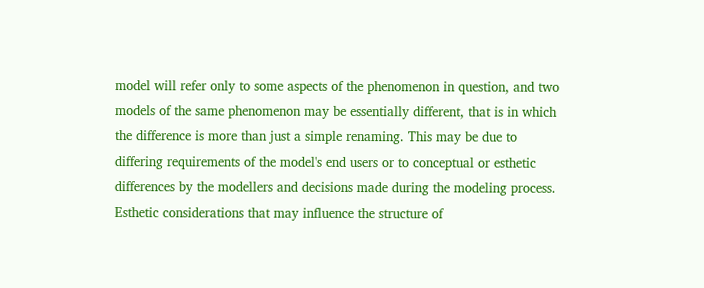model will refer only to some aspects of the phenomenon in question, and two models of the same phenomenon may be essentially different, that is in which the difference is more than just a simple renaming. This may be due to differing requirements of the model's end users or to conceptual or esthetic differences by the modellers and decisions made during the modeling process. Esthetic considerations that may influence the structure of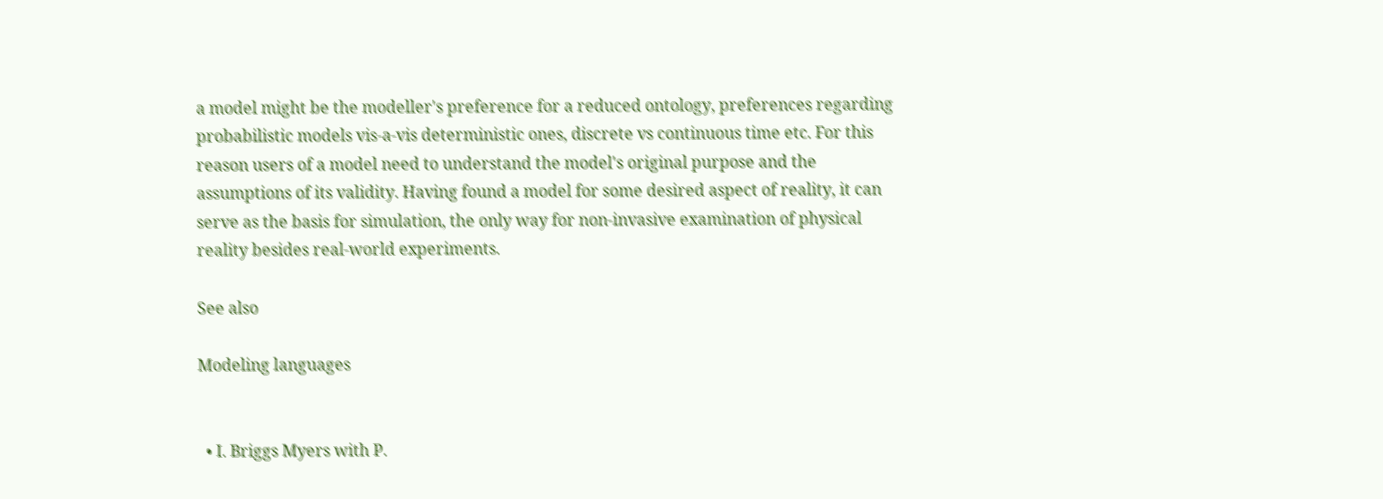a model might be the modeller's preference for a reduced ontology, preferences regarding probabilistic models vis-a-vis deterministic ones, discrete vs continuous time etc. For this reason users of a model need to understand the model's original purpose and the assumptions of its validity. Having found a model for some desired aspect of reality, it can serve as the basis for simulation, the only way for non-invasive examination of physical reality besides real-world experiments.

See also

Modeling languages


  • I. Briggs Myers with P.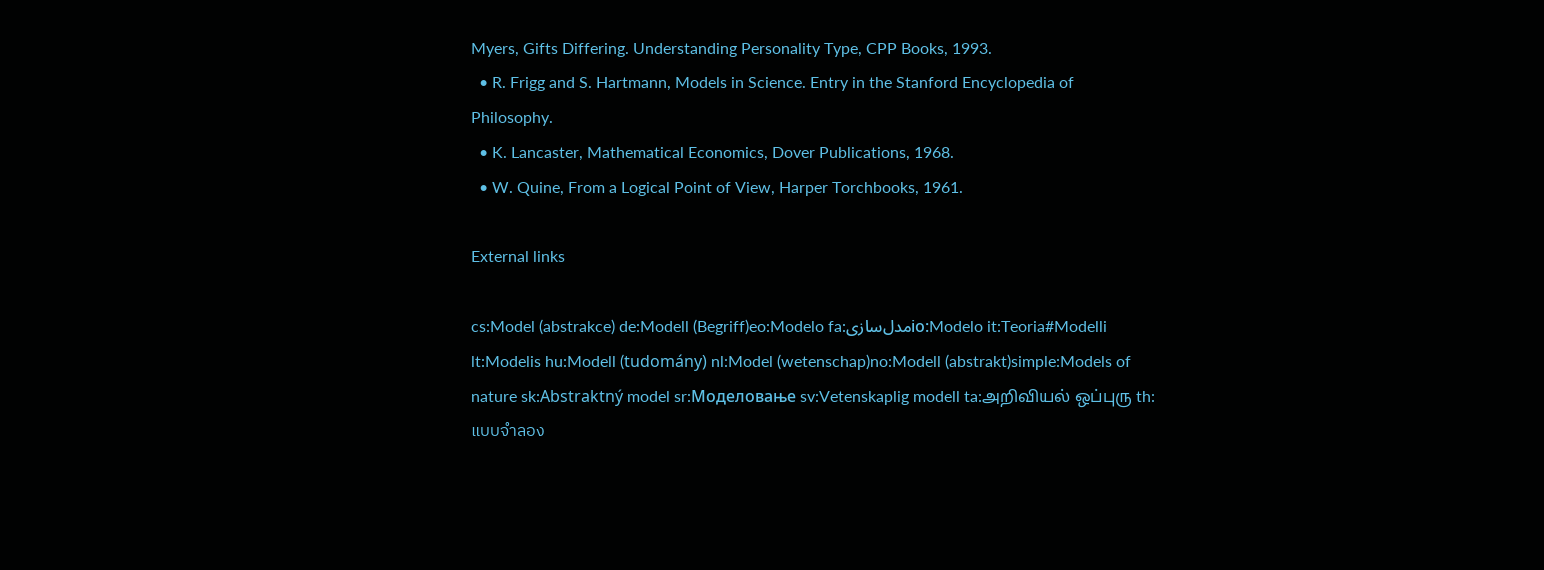Myers, Gifts Differing. Understanding Personality Type, CPP Books, 1993.
  • R. Frigg and S. Hartmann, Models in Science. Entry in the Stanford Encyclopedia of Philosophy.
  • K. Lancaster, Mathematical Economics, Dover Publications, 1968.
  • W. Quine, From a Logical Point of View, Harper Torchbooks, 1961.

External links

cs:Model (abstrakce) de:Modell (Begriff)eo:Modelo fa:مدل‌سازیio:Modelo it:Teoria#Modelli lt:Modelis hu:Modell (tudomány) nl:Model (wetenschap)no:Modell (abstrakt)simple:Models of nature sk:Abstraktný model sr:Моделовање sv:Vetenskaplig modell ta:அறிவியல் ஒப்புரு th:แบบจำลอง